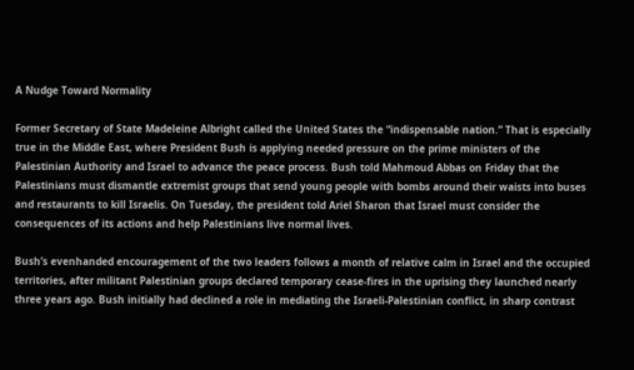A Nudge Toward Normality

Former Secretary of State Madeleine Albright called the United States the “indispensable nation.” That is especially true in the Middle East, where President Bush is applying needed pressure on the prime ministers of the Palestinian Authority and Israel to advance the peace process. Bush told Mahmoud Abbas on Friday that the Palestinians must dismantle extremist groups that send young people with bombs around their waists into buses and restaurants to kill Israelis. On Tuesday, the president told Ariel Sharon that Israel must consider the consequences of its actions and help Palestinians live normal lives.

Bush’s evenhanded encouragement of the two leaders follows a month of relative calm in Israel and the occupied territories, after militant Palestinian groups declared temporary cease-fires in the uprising they launched nearly three years ago. Bush initially had declined a role in mediating the Israeli-Palestinian conflict, in sharp contrast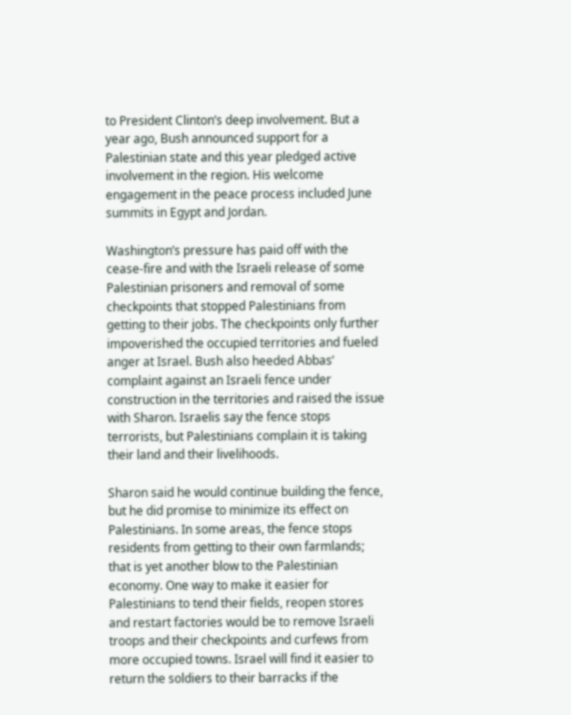to President Clinton’s deep involvement. But a year ago, Bush announced support for a Palestinian state and this year pledged active involvement in the region. His welcome engagement in the peace process included June summits in Egypt and Jordan.

Washington’s pressure has paid off with the cease-fire and with the Israeli release of some Palestinian prisoners and removal of some checkpoints that stopped Palestinians from getting to their jobs. The checkpoints only further impoverished the occupied territories and fueled anger at Israel. Bush also heeded Abbas’ complaint against an Israeli fence under construction in the territories and raised the issue with Sharon. Israelis say the fence stops terrorists, but Palestinians complain it is taking their land and their livelihoods.

Sharon said he would continue building the fence, but he did promise to minimize its effect on Palestinians. In some areas, the fence stops residents from getting to their own farmlands; that is yet another blow to the Palestinian economy. One way to make it easier for Palestinians to tend their fields, reopen stores and restart factories would be to remove Israeli troops and their checkpoints and curfews from more occupied towns. Israel will find it easier to return the soldiers to their barracks if the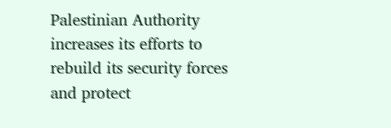Palestinian Authority increases its efforts to rebuild its security forces and protect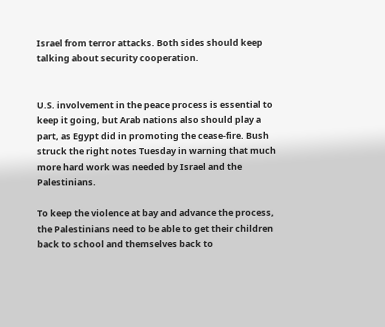Israel from terror attacks. Both sides should keep talking about security cooperation.


U.S. involvement in the peace process is essential to keep it going, but Arab nations also should play a part, as Egypt did in promoting the cease-fire. Bush struck the right notes Tuesday in warning that much more hard work was needed by Israel and the Palestinians.

To keep the violence at bay and advance the process, the Palestinians need to be able to get their children back to school and themselves back to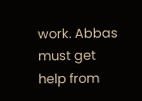work. Abbas must get help from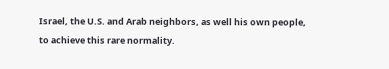Israel, the U.S. and Arab neighbors, as well his own people, to achieve this rare normality.